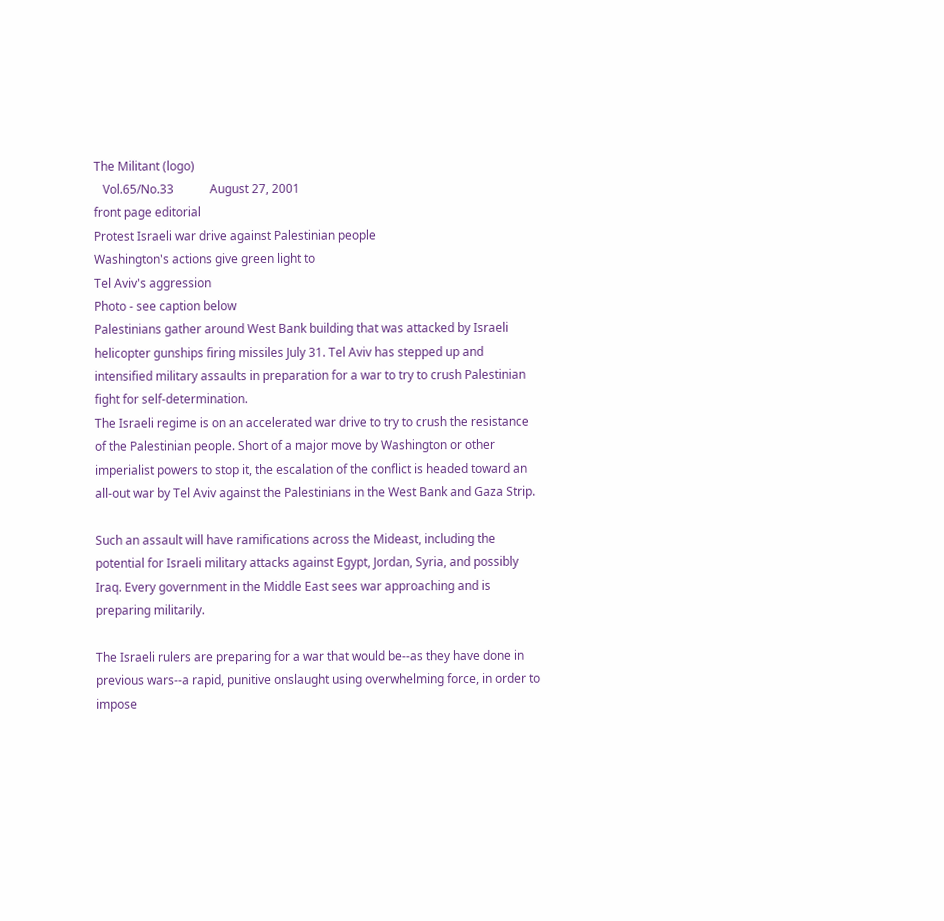The Militant (logo)
   Vol.65/No.33            August 27, 2001
front page editorial
Protest Israeli war drive against Palestinian people
Washington's actions give green light to
Tel Aviv's aggression
Photo - see caption below
Palestinians gather around West Bank building that was attacked by Israeli helicopter gunships firing missiles July 31. Tel Aviv has stepped up and intensified military assaults in preparation for a war to try to crush Palestinian fight for self-determination.
The Israeli regime is on an accelerated war drive to try to crush the resistance of the Palestinian people. Short of a major move by Washington or other imperialist powers to stop it, the escalation of the conflict is headed toward an all-out war by Tel Aviv against the Palestinians in the West Bank and Gaza Strip.

Such an assault will have ramifications across the Mideast, including the potential for Israeli military attacks against Egypt, Jordan, Syria, and possibly Iraq. Every government in the Middle East sees war approaching and is preparing militarily.

The Israeli rulers are preparing for a war that would be--as they have done in previous wars--a rapid, punitive onslaught using overwhelming force, in order to impose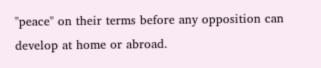"peace" on their terms before any opposition can develop at home or abroad.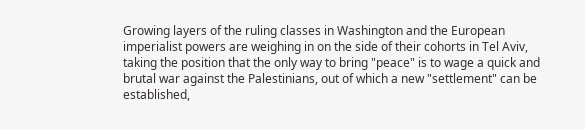Growing layers of the ruling classes in Washington and the European imperialist powers are weighing in on the side of their cohorts in Tel Aviv, taking the position that the only way to bring "peace" is to wage a quick and brutal war against the Palestinians, out of which a new "settlement" can be established,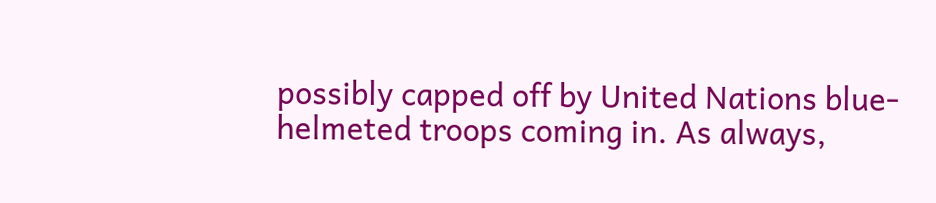possibly capped off by United Nations blue-helmeted troops coming in. As always,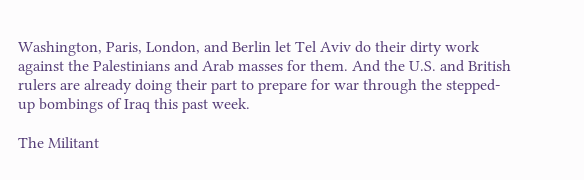Washington, Paris, London, and Berlin let Tel Aviv do their dirty work against the Palestinians and Arab masses for them. And the U.S. and British rulers are already doing their part to prepare for war through the stepped-up bombings of Iraq this past week.

The Militant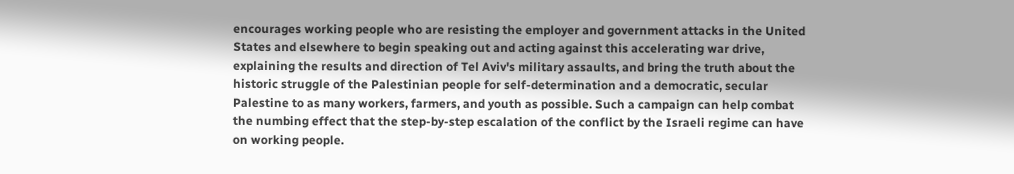encourages working people who are resisting the employer and government attacks in the United States and elsewhere to begin speaking out and acting against this accelerating war drive, explaining the results and direction of Tel Aviv's military assaults, and bring the truth about the historic struggle of the Palestinian people for self-determination and a democratic, secular Palestine to as many workers, farmers, and youth as possible. Such a campaign can help combat the numbing effect that the step-by-step escalation of the conflict by the Israeli regime can have on working people.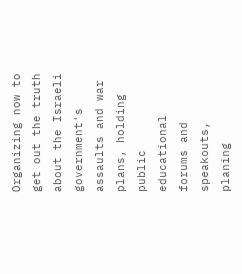Organizing now to get out the truth about the Israeli government's assaults and war plans, holding public educational forums and speakouts, planing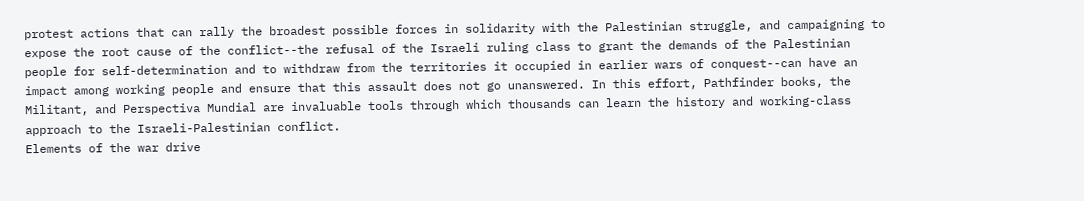protest actions that can rally the broadest possible forces in solidarity with the Palestinian struggle, and campaigning to expose the root cause of the conflict--the refusal of the Israeli ruling class to grant the demands of the Palestinian people for self-determination and to withdraw from the territories it occupied in earlier wars of conquest--can have an impact among working people and ensure that this assault does not go unanswered. In this effort, Pathfinder books, the Militant, and Perspectiva Mundial are invaluable tools through which thousands can learn the history and working-class approach to the Israeli-Palestinian conflict.
Elements of the war drive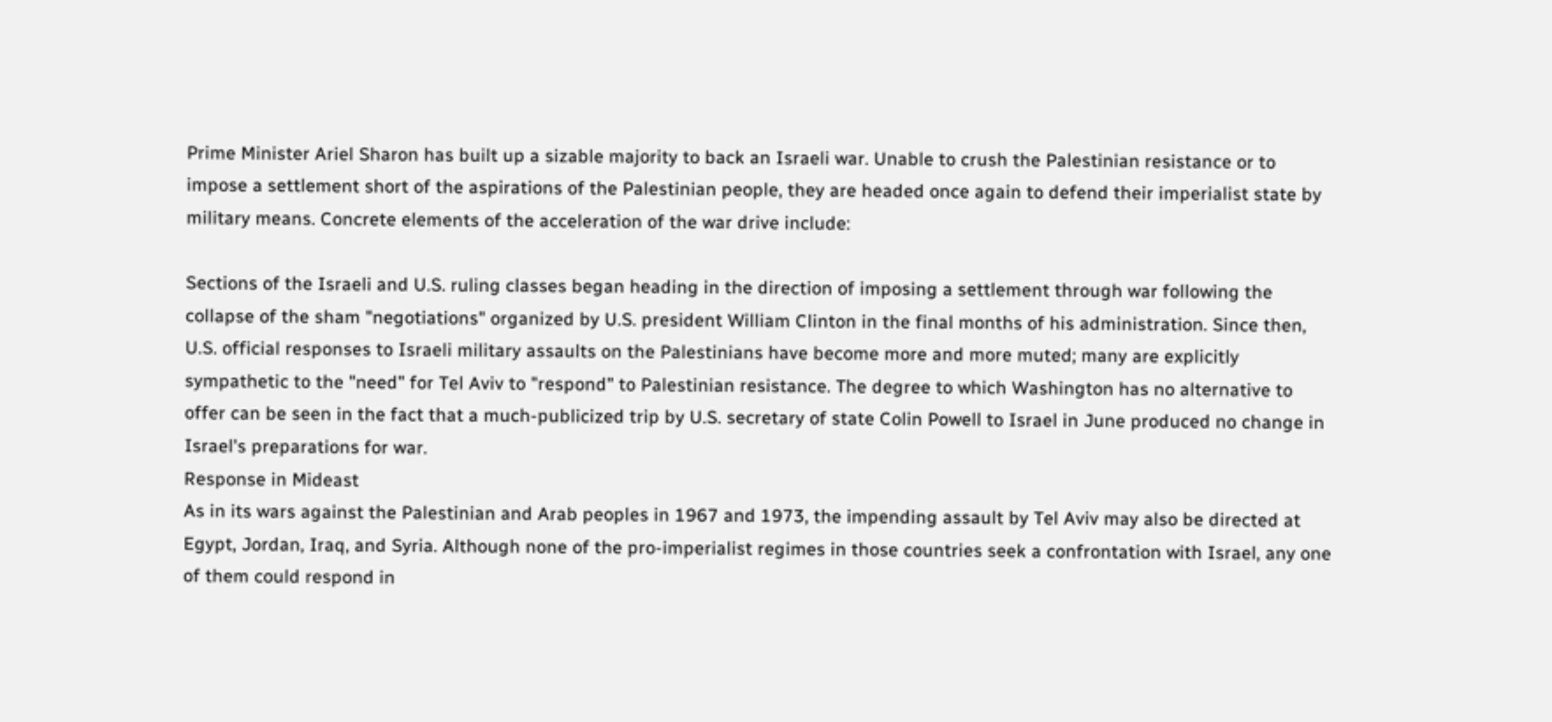Prime Minister Ariel Sharon has built up a sizable majority to back an Israeli war. Unable to crush the Palestinian resistance or to impose a settlement short of the aspirations of the Palestinian people, they are headed once again to defend their imperialist state by military means. Concrete elements of the acceleration of the war drive include:

Sections of the Israeli and U.S. ruling classes began heading in the direction of imposing a settlement through war following the collapse of the sham "negotiations" organized by U.S. president William Clinton in the final months of his administration. Since then, U.S. official responses to Israeli military assaults on the Palestinians have become more and more muted; many are explicitly sympathetic to the "need" for Tel Aviv to "respond" to Palestinian resistance. The degree to which Washington has no alternative to offer can be seen in the fact that a much-publicized trip by U.S. secretary of state Colin Powell to Israel in June produced no change in Israel's preparations for war.
Response in Mideast
As in its wars against the Palestinian and Arab peoples in 1967 and 1973, the impending assault by Tel Aviv may also be directed at Egypt, Jordan, Iraq, and Syria. Although none of the pro-imperialist regimes in those countries seek a confrontation with Israel, any one of them could respond in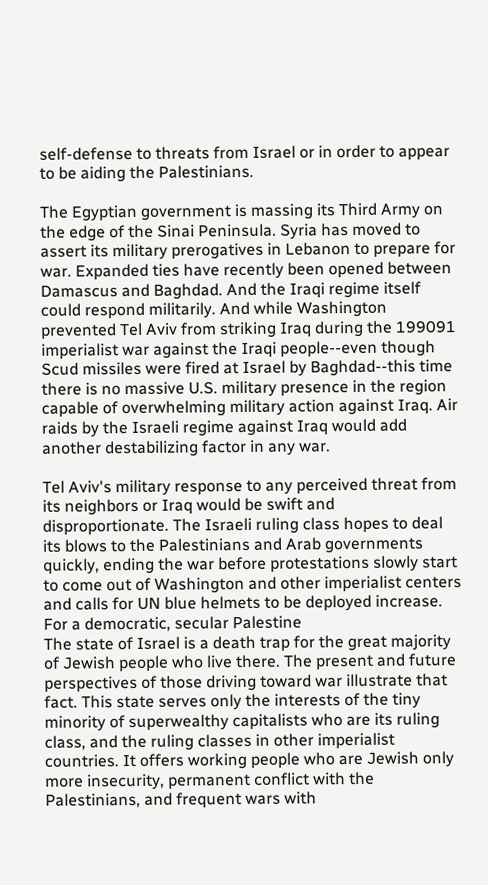self-defense to threats from Israel or in order to appear to be aiding the Palestinians.

The Egyptian government is massing its Third Army on the edge of the Sinai Peninsula. Syria has moved to assert its military prerogatives in Lebanon to prepare for war. Expanded ties have recently been opened between Damascus and Baghdad. And the Iraqi regime itself could respond militarily. And while Washington prevented Tel Aviv from striking Iraq during the 199091 imperialist war against the Iraqi people--even though Scud missiles were fired at Israel by Baghdad--this time there is no massive U.S. military presence in the region capable of overwhelming military action against Iraq. Air raids by the Israeli regime against Iraq would add another destabilizing factor in any war.

Tel Aviv's military response to any perceived threat from its neighbors or Iraq would be swift and disproportionate. The Israeli ruling class hopes to deal its blows to the Palestinians and Arab governments quickly, ending the war before protestations slowly start to come out of Washington and other imperialist centers and calls for UN blue helmets to be deployed increase.
For a democratic, secular Palestine
The state of Israel is a death trap for the great majority of Jewish people who live there. The present and future perspectives of those driving toward war illustrate that fact. This state serves only the interests of the tiny minority of superwealthy capitalists who are its ruling class, and the ruling classes in other imperialist countries. It offers working people who are Jewish only more insecurity, permanent conflict with the Palestinians, and frequent wars with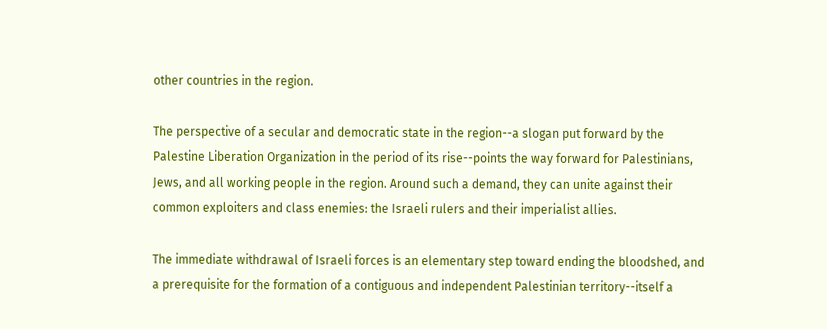other countries in the region.

The perspective of a secular and democratic state in the region--a slogan put forward by the Palestine Liberation Organization in the period of its rise--points the way forward for Palestinians, Jews, and all working people in the region. Around such a demand, they can unite against their common exploiters and class enemies: the Israeli rulers and their imperialist allies.

The immediate withdrawal of Israeli forces is an elementary step toward ending the bloodshed, and a prerequisite for the formation of a contiguous and independent Palestinian territory--itself a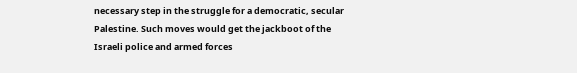necessary step in the struggle for a democratic, secular Palestine. Such moves would get the jackboot of the Israeli police and armed forces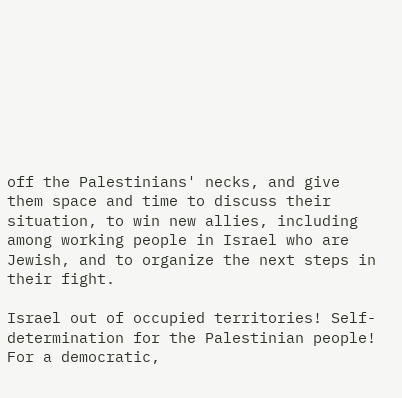off the Palestinians' necks, and give them space and time to discuss their situation, to win new allies, including among working people in Israel who are Jewish, and to organize the next steps in their fight.

Israel out of occupied territories! Self-determination for the Palestinian people! For a democratic,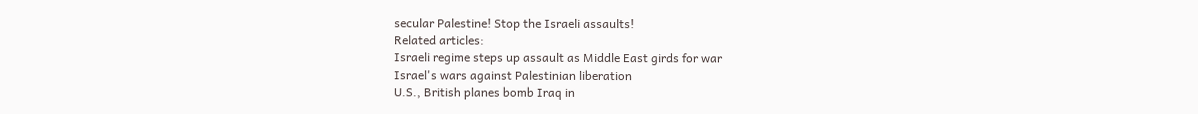secular Palestine! Stop the Israeli assaults!
Related articles:
Israeli regime steps up assault as Middle East girds for war
Israel's wars against Palestinian liberation
U.S., British planes bomb Iraq in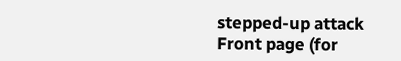stepped-up attack
Front page (for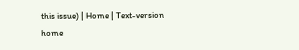this issue) | Home | Text-version home